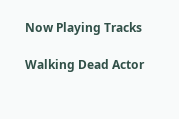Now Playing Tracks

Walking Dead Actor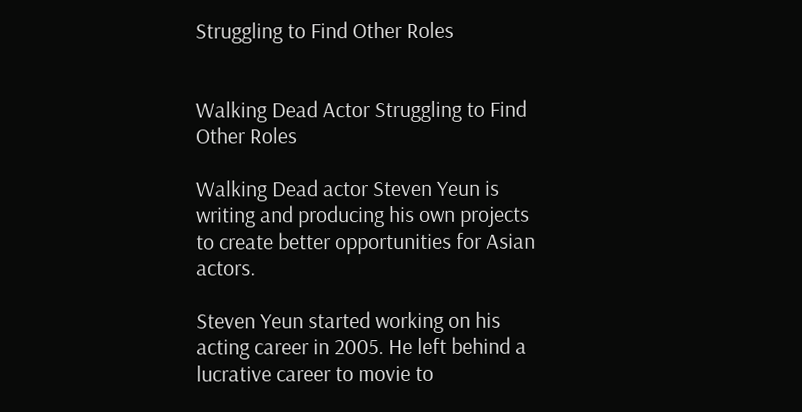Struggling to Find Other Roles


Walking Dead Actor Struggling to Find Other Roles

Walking Dead actor Steven Yeun is writing and producing his own projects to create better opportunities for Asian actors.

Steven Yeun started working on his acting career in 2005. He left behind a lucrative career to movie to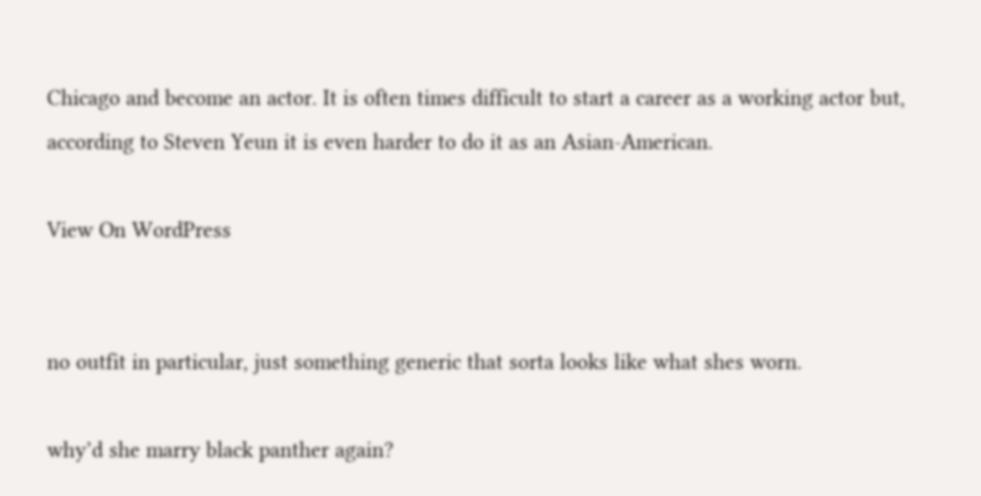Chicago and become an actor. It is often times difficult to start a career as a working actor but, according to Steven Yeun it is even harder to do it as an Asian-American.

View On WordPress


no outfit in particular, just something generic that sorta looks like what shes worn.

why’d she marry black panther again?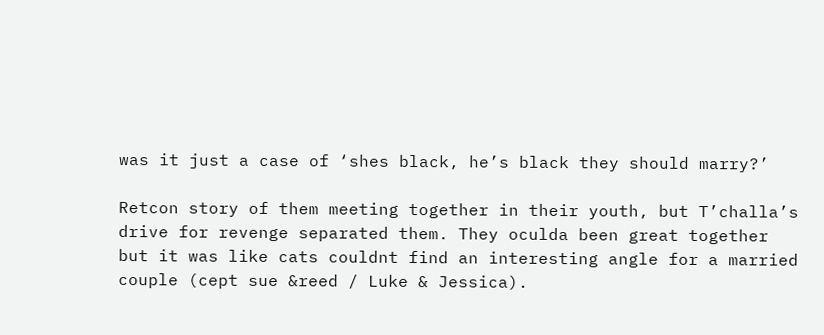was it just a case of ‘shes black, he’s black they should marry?’

Retcon story of them meeting together in their youth, but T’challa’s drive for revenge separated them. They oculda been great together but it was like cats couldnt find an interesting angle for a married couple (cept sue &reed / Luke & Jessica).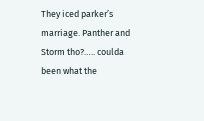They iced parker’s marriage. Panther and Storm tho?….. coulda been what the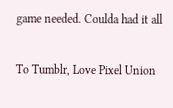game needed. Coulda had it all

To Tumblr, Love Pixel Union